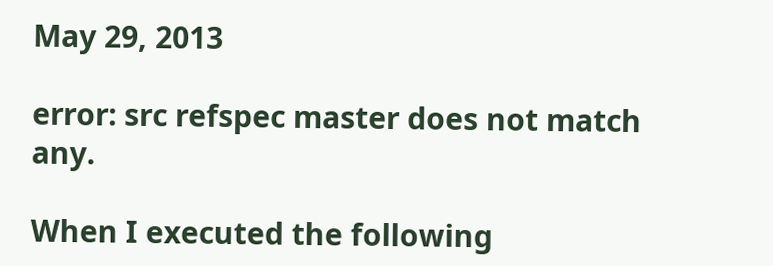May 29, 2013

error: src refspec master does not match any.

When I executed the following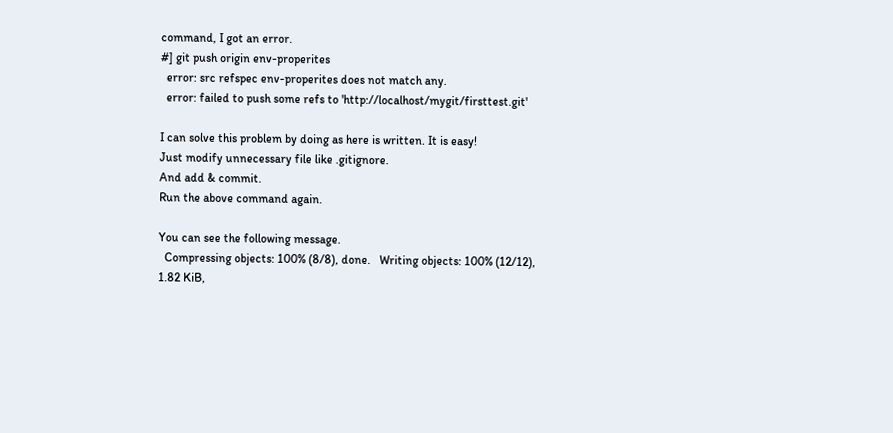command, I got an error.
#] git push origin env-properites
  error: src refspec env-properites does not match any.
  error: failed to push some refs to 'http://localhost/mygit/firsttest.git'

I can solve this problem by doing as here is written. It is easy!
Just modify unnecessary file like .gitignore.
And add & commit.
Run the above command again.

You can see the following message.
  Compressing objects: 100% (8/8), done.   Writing objects: 100% (12/12), 1.82 KiB,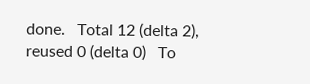done.   Total 12 (delta 2), reused 0 (delta 0)   To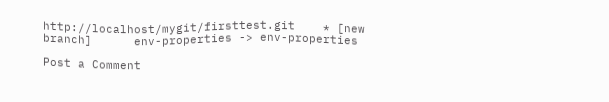http://localhost/mygit/firsttest.git    * [new branch]      env-properties -> env-properties

Post a Comment